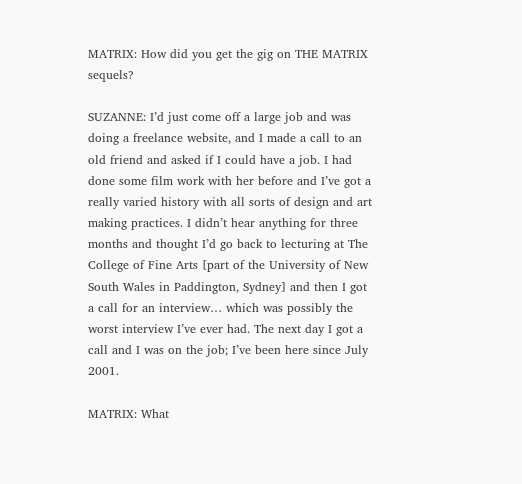MATRIX: How did you get the gig on THE MATRIX sequels?

SUZANNE: I’d just come off a large job and was doing a freelance website, and I made a call to an old friend and asked if I could have a job. I had done some film work with her before and I’ve got a really varied history with all sorts of design and art making practices. I didn’t hear anything for three months and thought I’d go back to lecturing at The College of Fine Arts [part of the University of New South Wales in Paddington, Sydney] and then I got a call for an interview… which was possibly the worst interview I’ve ever had. The next day I got a call and I was on the job; I’ve been here since July 2001.

MATRIX: What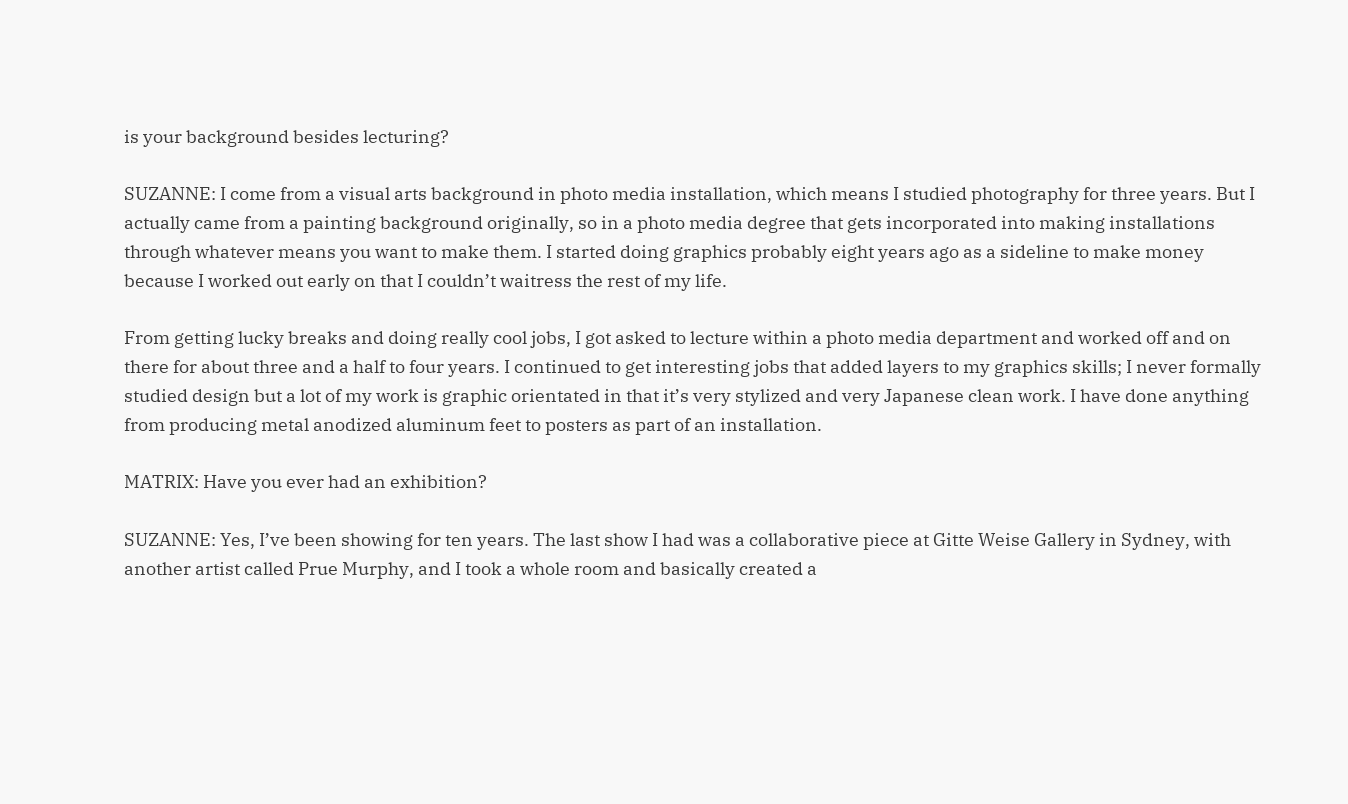is your background besides lecturing?

SUZANNE: I come from a visual arts background in photo media installation, which means I studied photography for three years. But I actually came from a painting background originally, so in a photo media degree that gets incorporated into making installations through whatever means you want to make them. I started doing graphics probably eight years ago as a sideline to make money because I worked out early on that I couldn’t waitress the rest of my life.

From getting lucky breaks and doing really cool jobs, I got asked to lecture within a photo media department and worked off and on there for about three and a half to four years. I continued to get interesting jobs that added layers to my graphics skills; I never formally studied design but a lot of my work is graphic orientated in that it’s very stylized and very Japanese clean work. I have done anything from producing metal anodized aluminum feet to posters as part of an installation.

MATRIX: Have you ever had an exhibition?

SUZANNE: Yes, I’ve been showing for ten years. The last show I had was a collaborative piece at Gitte Weise Gallery in Sydney, with another artist called Prue Murphy, and I took a whole room and basically created a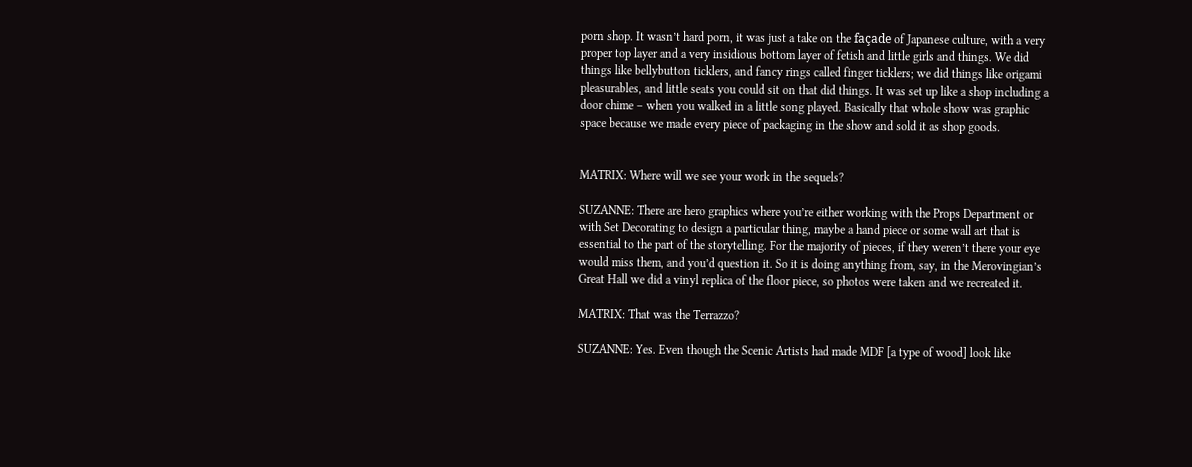porn shop. It wasn’t hard porn, it was just a take on the façade of Japanese culture, with a very proper top layer and a very insidious bottom layer of fetish and little girls and things. We did things like bellybutton ticklers, and fancy rings called finger ticklers; we did things like origami pleasurables, and little seats you could sit on that did things. It was set up like a shop including a door chime – when you walked in a little song played. Basically that whole show was graphic space because we made every piece of packaging in the show and sold it as shop goods.


MATRIX: Where will we see your work in the sequels?

SUZANNE: There are hero graphics where you’re either working with the Props Department or with Set Decorating to design a particular thing, maybe a hand piece or some wall art that is essential to the part of the storytelling. For the majority of pieces, if they weren’t there your eye would miss them, and you’d question it. So it is doing anything from, say, in the Merovingian’s Great Hall we did a vinyl replica of the floor piece, so photos were taken and we recreated it.

MATRIX: That was the Terrazzo?

SUZANNE: Yes. Even though the Scenic Artists had made MDF [a type of wood] look like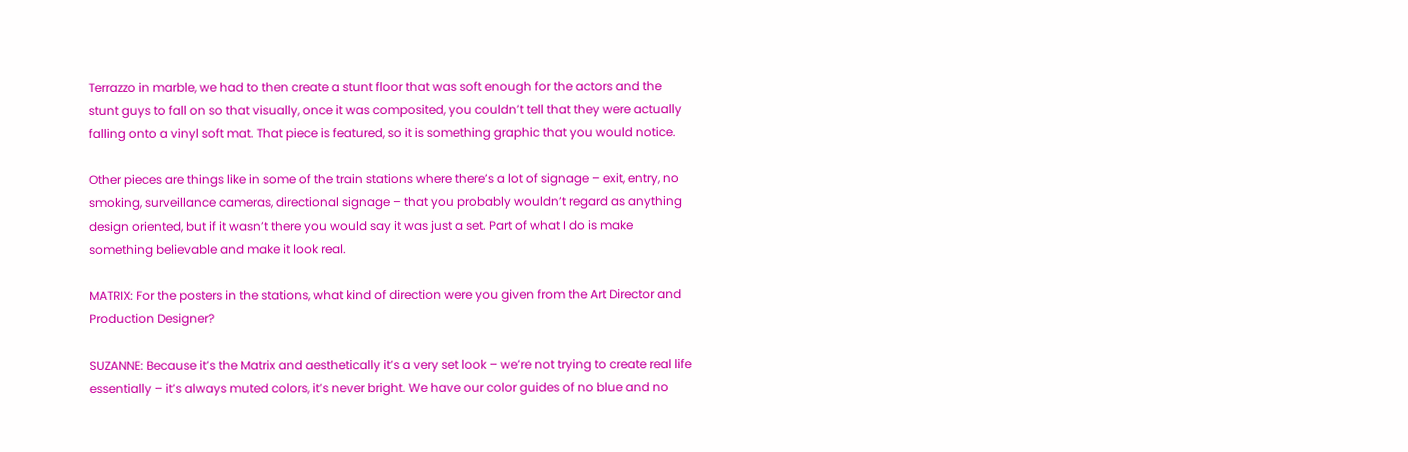Terrazzo in marble, we had to then create a stunt floor that was soft enough for the actors and the stunt guys to fall on so that visually, once it was composited, you couldn’t tell that they were actually falling onto a vinyl soft mat. That piece is featured, so it is something graphic that you would notice.

Other pieces are things like in some of the train stations where there’s a lot of signage – exit, entry, no smoking, surveillance cameras, directional signage – that you probably wouldn’t regard as anything design oriented, but if it wasn’t there you would say it was just a set. Part of what I do is make something believable and make it look real.

MATRIX: For the posters in the stations, what kind of direction were you given from the Art Director and Production Designer?

SUZANNE: Because it’s the Matrix and aesthetically it’s a very set look – we’re not trying to create real life essentially – it’s always muted colors, it’s never bright. We have our color guides of no blue and no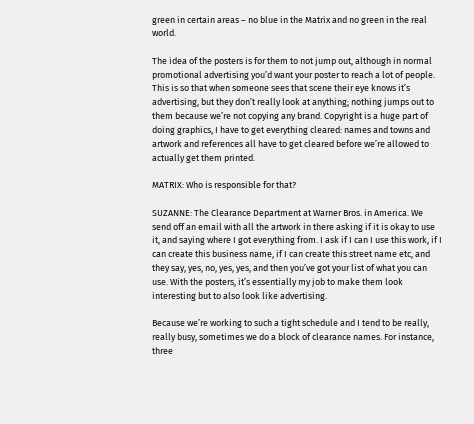green in certain areas – no blue in the Matrix and no green in the real world.

The idea of the posters is for them to not jump out, although in normal promotional advertising you’d want your poster to reach a lot of people. This is so that when someone sees that scene their eye knows it’s advertising, but they don’t really look at anything; nothing jumps out to them because we’re not copying any brand. Copyright is a huge part of doing graphics, I have to get everything cleared: names and towns and artwork and references all have to get cleared before we’re allowed to actually get them printed.

MATRIX: Who is responsible for that?

SUZANNE: The Clearance Department at Warner Bros. in America. We send off an email with all the artwork in there asking if it is okay to use it, and saying where I got everything from. I ask if I can I use this work, if I can create this business name, if I can create this street name etc, and they say, yes, no, yes, yes, and then you’ve got your list of what you can use. With the posters, it’s essentially my job to make them look interesting but to also look like advertising.

Because we’re working to such a tight schedule and I tend to be really, really busy, sometimes we do a block of clearance names. For instance, three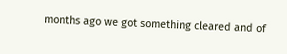months ago we got something cleared and of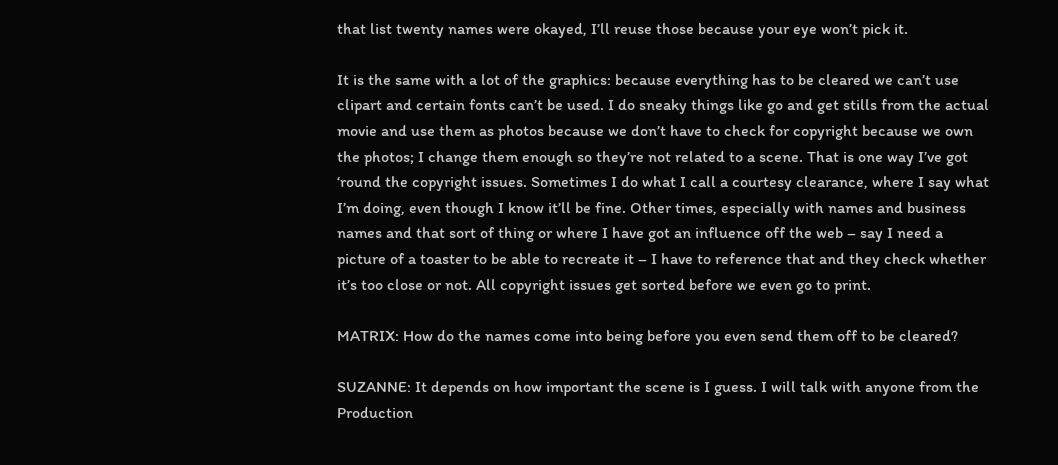that list twenty names were okayed, I’ll reuse those because your eye won’t pick it.

It is the same with a lot of the graphics: because everything has to be cleared we can’t use clipart and certain fonts can’t be used. I do sneaky things like go and get stills from the actual movie and use them as photos because we don’t have to check for copyright because we own the photos; I change them enough so they’re not related to a scene. That is one way I’ve got ‘round the copyright issues. Sometimes I do what I call a courtesy clearance, where I say what I’m doing, even though I know it’ll be fine. Other times, especially with names and business names and that sort of thing or where I have got an influence off the web – say I need a picture of a toaster to be able to recreate it – I have to reference that and they check whether it’s too close or not. All copyright issues get sorted before we even go to print.

MATRIX: How do the names come into being before you even send them off to be cleared?

SUZANNE: It depends on how important the scene is I guess. I will talk with anyone from the Production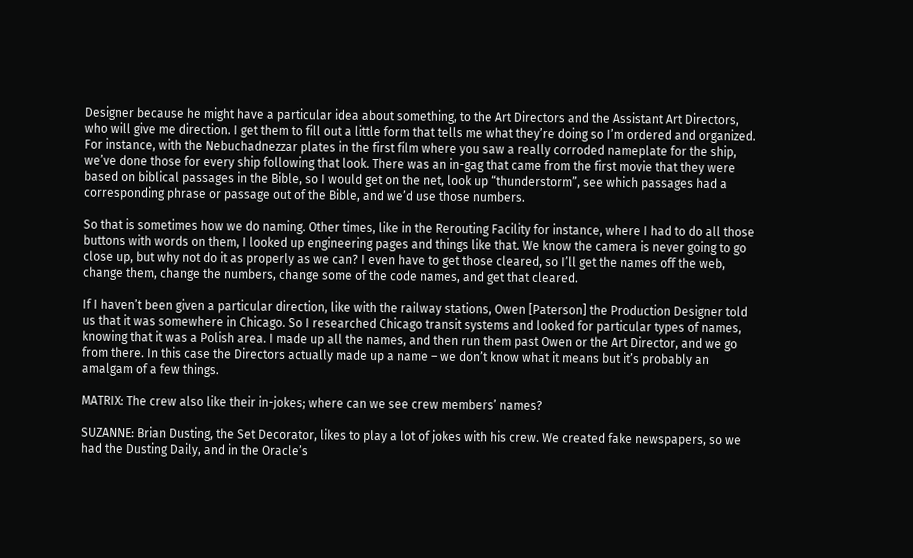Designer because he might have a particular idea about something, to the Art Directors and the Assistant Art Directors, who will give me direction. I get them to fill out a little form that tells me what they’re doing so I’m ordered and organized. For instance, with the Nebuchadnezzar plates in the first film where you saw a really corroded nameplate for the ship, we’ve done those for every ship following that look. There was an in-gag that came from the first movie that they were based on biblical passages in the Bible, so I would get on the net, look up “thunderstorm”, see which passages had a corresponding phrase or passage out of the Bible, and we’d use those numbers.

So that is sometimes how we do naming. Other times, like in the Rerouting Facility for instance, where I had to do all those buttons with words on them, I looked up engineering pages and things like that. We know the camera is never going to go close up, but why not do it as properly as we can? I even have to get those cleared, so I’ll get the names off the web, change them, change the numbers, change some of the code names, and get that cleared.

If I haven’t been given a particular direction, like with the railway stations, Owen [Paterson] the Production Designer told us that it was somewhere in Chicago. So I researched Chicago transit systems and looked for particular types of names, knowing that it was a Polish area. I made up all the names, and then run them past Owen or the Art Director, and we go from there. In this case the Directors actually made up a name – we don’t know what it means but it’s probably an amalgam of a few things.

MATRIX: The crew also like their in-jokes; where can we see crew members’ names?

SUZANNE: Brian Dusting, the Set Decorator, likes to play a lot of jokes with his crew. We created fake newspapers, so we had the Dusting Daily, and in the Oracle’s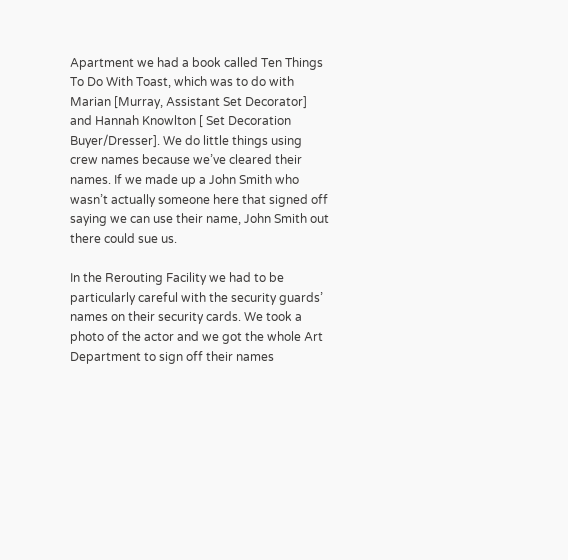Apartment we had a book called Ten Things To Do With Toast, which was to do with Marian [Murray, Assistant Set Decorator] and Hannah Knowlton [ Set Decoration Buyer/Dresser]. We do little things using crew names because we’ve cleared their names. If we made up a John Smith who wasn’t actually someone here that signed off saying we can use their name, John Smith out there could sue us.

In the Rerouting Facility we had to be particularly careful with the security guards’ names on their security cards. We took a photo of the actor and we got the whole Art Department to sign off their names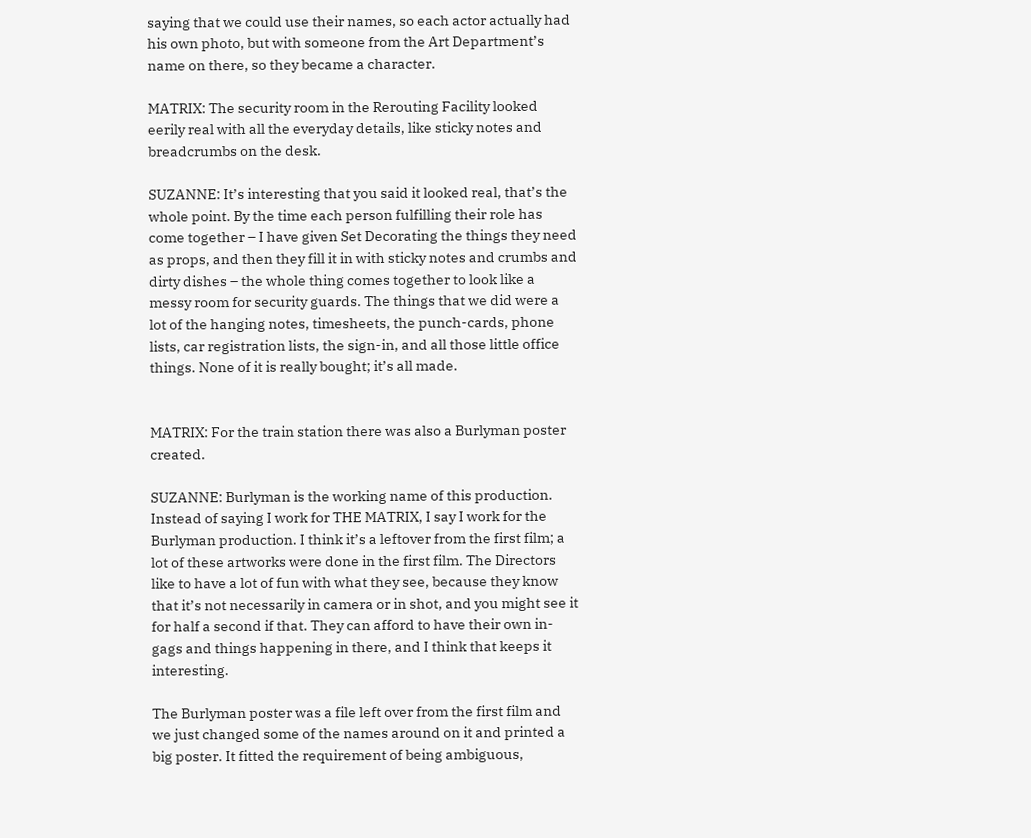saying that we could use their names, so each actor actually had his own photo, but with someone from the Art Department’s name on there, so they became a character.

MATRIX: The security room in the Rerouting Facility looked eerily real with all the everyday details, like sticky notes and breadcrumbs on the desk.

SUZANNE: It’s interesting that you said it looked real, that’s the whole point. By the time each person fulfilling their role has come together – I have given Set Decorating the things they need as props, and then they fill it in with sticky notes and crumbs and dirty dishes – the whole thing comes together to look like a messy room for security guards. The things that we did were a lot of the hanging notes, timesheets, the punch-cards, phone lists, car registration lists, the sign-in, and all those little office things. None of it is really bought; it’s all made.


MATRIX: For the train station there was also a Burlyman poster created.

SUZANNE: Burlyman is the working name of this production. Instead of saying I work for THE MATRIX, I say I work for the Burlyman production. I think it’s a leftover from the first film; a lot of these artworks were done in the first film. The Directors like to have a lot of fun with what they see, because they know that it’s not necessarily in camera or in shot, and you might see it for half a second if that. They can afford to have their own in-gags and things happening in there, and I think that keeps it interesting.

The Burlyman poster was a file left over from the first film and we just changed some of the names around on it and printed a big poster. It fitted the requirement of being ambiguous,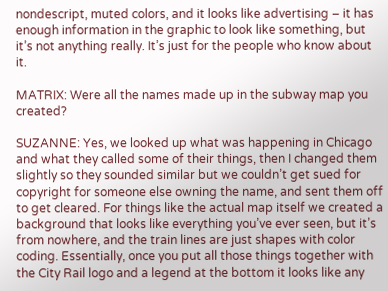nondescript, muted colors, and it looks like advertising – it has enough information in the graphic to look like something, but it’s not anything really. It’s just for the people who know about it.

MATRIX: Were all the names made up in the subway map you created?

SUZANNE: Yes, we looked up what was happening in Chicago and what they called some of their things, then I changed them slightly so they sounded similar but we couldn’t get sued for copyright for someone else owning the name, and sent them off to get cleared. For things like the actual map itself we created a background that looks like everything you’ve ever seen, but it’s from nowhere, and the train lines are just shapes with color coding. Essentially, once you put all those things together with the City Rail logo and a legend at the bottom it looks like any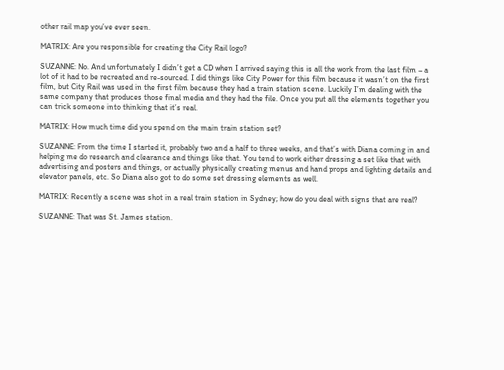other rail map you’ve ever seen.

MATRIX: Are you responsible for creating the City Rail logo?

SUZANNE: No. And unfortunately I didn’t get a CD when I arrived saying this is all the work from the last film – a lot of it had to be recreated and re-sourced. I did things like City Power for this film because it wasn’t on the first film, but City Rail was used in the first film because they had a train station scene. Luckily I’m dealing with the same company that produces those final media and they had the file. Once you put all the elements together you can trick someone into thinking that it’s real.

MATRIX: How much time did you spend on the main train station set?

SUZANNE: From the time I started it, probably two and a half to three weeks, and that’s with Diana coming in and helping me do research and clearance and things like that. You tend to work either dressing a set like that with advertising and posters and things, or actually physically creating menus and hand props and lighting details and elevator panels, etc. So Diana also got to do some set dressing elements as well.

MATRIX: Recently a scene was shot in a real train station in Sydney; how do you deal with signs that are real?

SUZANNE: That was St. James station.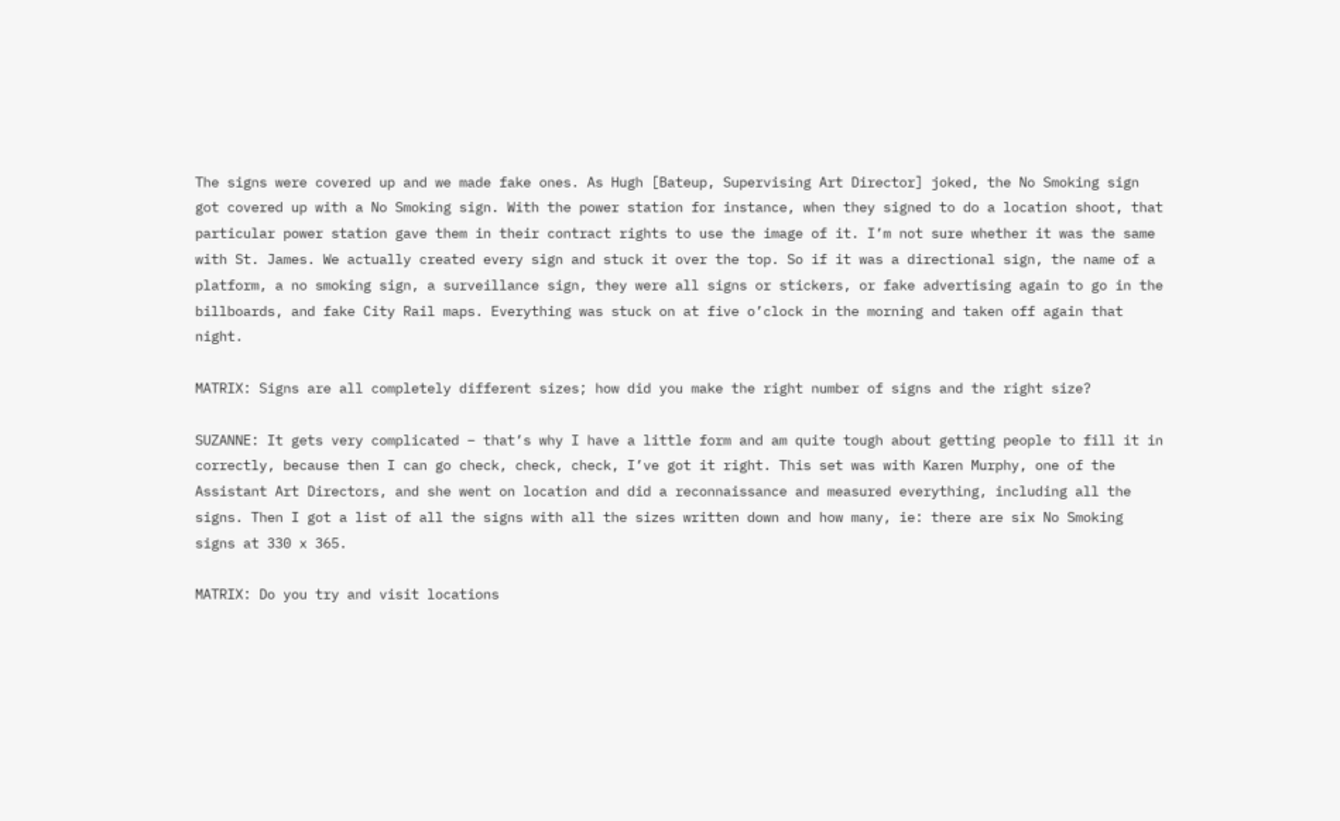The signs were covered up and we made fake ones. As Hugh [Bateup, Supervising Art Director] joked, the No Smoking sign got covered up with a No Smoking sign. With the power station for instance, when they signed to do a location shoot, that particular power station gave them in their contract rights to use the image of it. I’m not sure whether it was the same with St. James. We actually created every sign and stuck it over the top. So if it was a directional sign, the name of a platform, a no smoking sign, a surveillance sign, they were all signs or stickers, or fake advertising again to go in the billboards, and fake City Rail maps. Everything was stuck on at five o’clock in the morning and taken off again that night.

MATRIX: Signs are all completely different sizes; how did you make the right number of signs and the right size?

SUZANNE: It gets very complicated – that’s why I have a little form and am quite tough about getting people to fill it in correctly, because then I can go check, check, check, I’ve got it right. This set was with Karen Murphy, one of the Assistant Art Directors, and she went on location and did a reconnaissance and measured everything, including all the signs. Then I got a list of all the signs with all the sizes written down and how many, ie: there are six No Smoking signs at 330 x 365.

MATRIX: Do you try and visit locations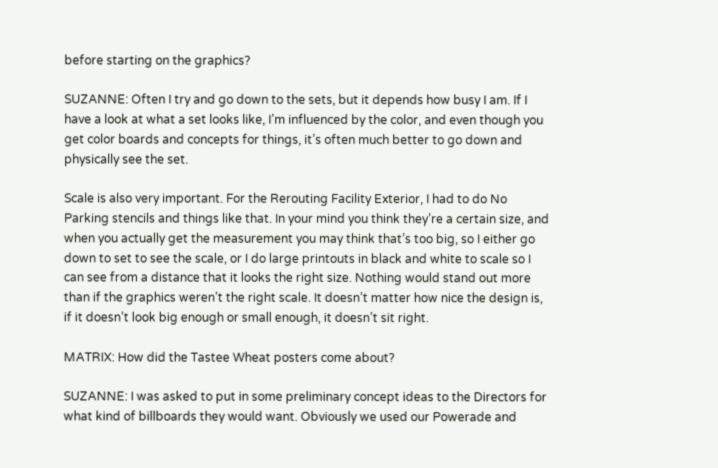before starting on the graphics?

SUZANNE: Often I try and go down to the sets, but it depends how busy I am. If I have a look at what a set looks like, I’m influenced by the color, and even though you get color boards and concepts for things, it’s often much better to go down and physically see the set.

Scale is also very important. For the Rerouting Facility Exterior, I had to do No Parking stencils and things like that. In your mind you think they’re a certain size, and when you actually get the measurement you may think that’s too big, so I either go down to set to see the scale, or I do large printouts in black and white to scale so I can see from a distance that it looks the right size. Nothing would stand out more than if the graphics weren’t the right scale. It doesn’t matter how nice the design is, if it doesn’t look big enough or small enough, it doesn’t sit right.

MATRIX: How did the Tastee Wheat posters come about?

SUZANNE: I was asked to put in some preliminary concept ideas to the Directors for what kind of billboards they would want. Obviously we used our Powerade and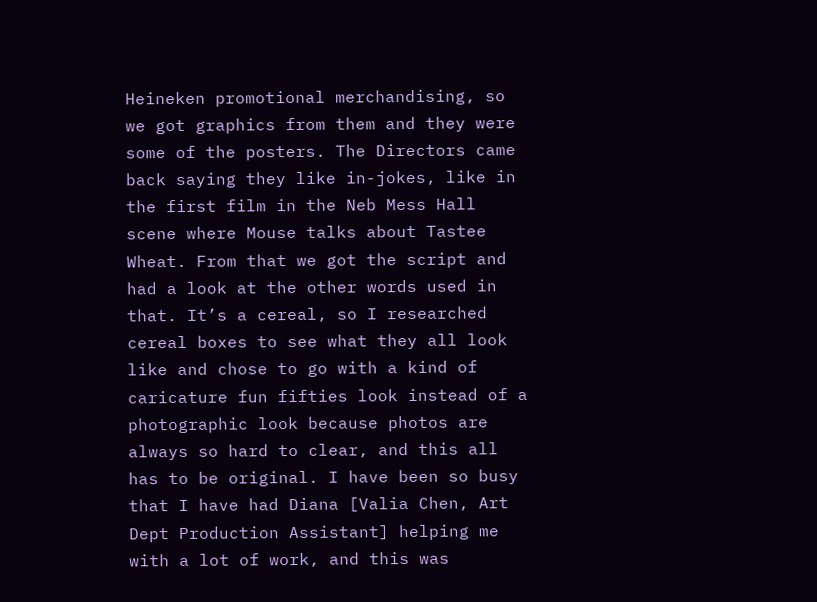Heineken promotional merchandising, so we got graphics from them and they were some of the posters. The Directors came back saying they like in-jokes, like in the first film in the Neb Mess Hall scene where Mouse talks about Tastee Wheat. From that we got the script and had a look at the other words used in that. It’s a cereal, so I researched cereal boxes to see what they all look like and chose to go with a kind of caricature fun fifties look instead of a photographic look because photos are always so hard to clear, and this all has to be original. I have been so busy that I have had Diana [Valia Chen, Art Dept Production Assistant] helping me with a lot of work, and this was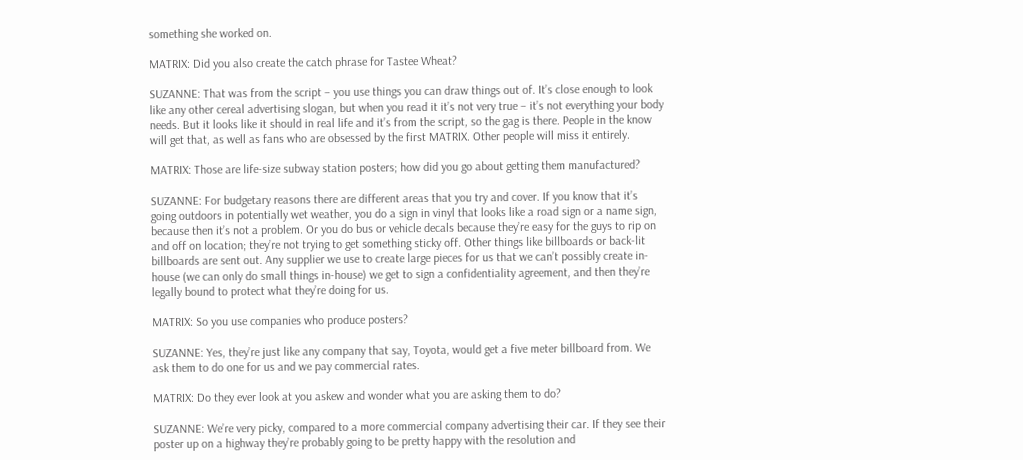something she worked on.

MATRIX: Did you also create the catch phrase for Tastee Wheat?

SUZANNE: That was from the script – you use things you can draw things out of. It’s close enough to look like any other cereal advertising slogan, but when you read it it’s not very true – it’s not everything your body needs. But it looks like it should in real life and it’s from the script, so the gag is there. People in the know will get that, as well as fans who are obsessed by the first MATRIX. Other people will miss it entirely.

MATRIX: Those are life-size subway station posters; how did you go about getting them manufactured?

SUZANNE: For budgetary reasons there are different areas that you try and cover. If you know that it’s going outdoors in potentially wet weather, you do a sign in vinyl that looks like a road sign or a name sign, because then it’s not a problem. Or you do bus or vehicle decals because they’re easy for the guys to rip on and off on location; they’re not trying to get something sticky off. Other things like billboards or back-lit billboards are sent out. Any supplier we use to create large pieces for us that we can’t possibly create in-house (we can only do small things in-house) we get to sign a confidentiality agreement, and then they’re legally bound to protect what they’re doing for us.

MATRIX: So you use companies who produce posters?

SUZANNE: Yes, they’re just like any company that say, Toyota, would get a five meter billboard from. We ask them to do one for us and we pay commercial rates.

MATRIX: Do they ever look at you askew and wonder what you are asking them to do?

SUZANNE: We’re very picky, compared to a more commercial company advertising their car. If they see their poster up on a highway they’re probably going to be pretty happy with the resolution and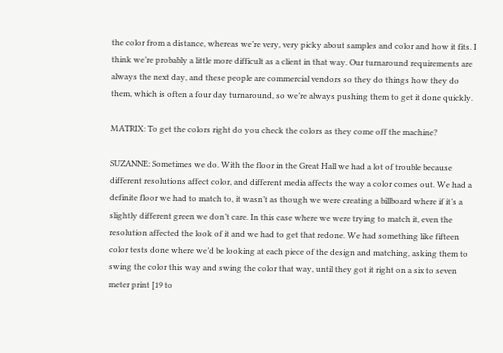the color from a distance, whereas we’re very, very picky about samples and color and how it fits. I think we’re probably a little more difficult as a client in that way. Our turnaround requirements are always the next day, and these people are commercial vendors so they do things how they do them, which is often a four day turnaround, so we’re always pushing them to get it done quickly.

MATRIX: To get the colors right do you check the colors as they come off the machine?

SUZANNE: Sometimes we do. With the floor in the Great Hall we had a lot of trouble because different resolutions affect color, and different media affects the way a color comes out. We had a definite floor we had to match to, it wasn’t as though we were creating a billboard where if it’s a slightly different green we don’t care. In this case where we were trying to match it, even the resolution affected the look of it and we had to get that redone. We had something like fifteen color tests done where we’d be looking at each piece of the design and matching, asking them to swing the color this way and swing the color that way, until they got it right on a six to seven meter print [19 to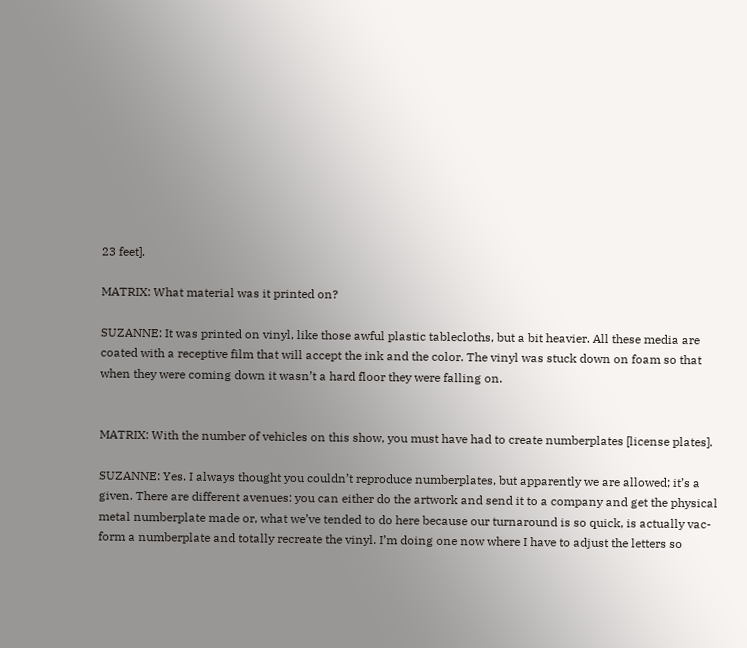23 feet].

MATRIX: What material was it printed on?

SUZANNE: It was printed on vinyl, like those awful plastic tablecloths, but a bit heavier. All these media are coated with a receptive film that will accept the ink and the color. The vinyl was stuck down on foam so that when they were coming down it wasn’t a hard floor they were falling on.


MATRIX: With the number of vehicles on this show, you must have had to create numberplates [license plates].

SUZANNE: Yes. I always thought you couldn’t reproduce numberplates, but apparently we are allowed; it’s a given. There are different avenues: you can either do the artwork and send it to a company and get the physical metal numberplate made or, what we’ve tended to do here because our turnaround is so quick, is actually vac-form a numberplate and totally recreate the vinyl. I’m doing one now where I have to adjust the letters so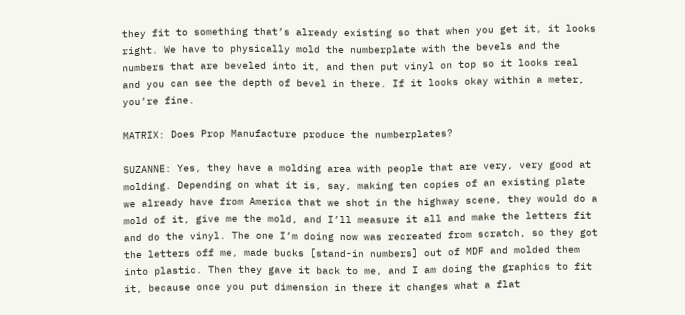they fit to something that’s already existing so that when you get it, it looks right. We have to physically mold the numberplate with the bevels and the numbers that are beveled into it, and then put vinyl on top so it looks real and you can see the depth of bevel in there. If it looks okay within a meter, you’re fine.

MATRIX: Does Prop Manufacture produce the numberplates?

SUZANNE: Yes, they have a molding area with people that are very, very good at molding. Depending on what it is, say, making ten copies of an existing plate we already have from America that we shot in the highway scene, they would do a mold of it, give me the mold, and I’ll measure it all and make the letters fit and do the vinyl. The one I’m doing now was recreated from scratch, so they got the letters off me, made bucks [stand-in numbers] out of MDF and molded them into plastic. Then they gave it back to me, and I am doing the graphics to fit it, because once you put dimension in there it changes what a flat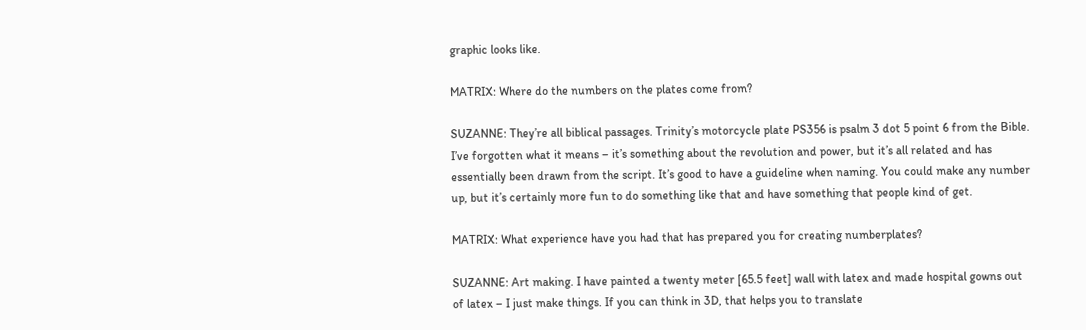graphic looks like.

MATRIX: Where do the numbers on the plates come from?

SUZANNE: They’re all biblical passages. Trinity’s motorcycle plate PS356 is psalm 3 dot 5 point 6 from the Bible. I’ve forgotten what it means – it’s something about the revolution and power, but it’s all related and has essentially been drawn from the script. It’s good to have a guideline when naming. You could make any number up, but it’s certainly more fun to do something like that and have something that people kind of get.

MATRIX: What experience have you had that has prepared you for creating numberplates?

SUZANNE: Art making. I have painted a twenty meter [65.5 feet] wall with latex and made hospital gowns out of latex – I just make things. If you can think in 3D, that helps you to translate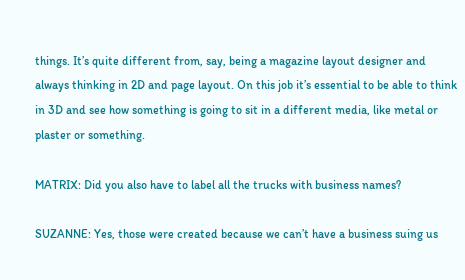things. It’s quite different from, say, being a magazine layout designer and always thinking in 2D and page layout. On this job it’s essential to be able to think in 3D and see how something is going to sit in a different media, like metal or plaster or something.

MATRIX: Did you also have to label all the trucks with business names?

SUZANNE: Yes, those were created because we can’t have a business suing us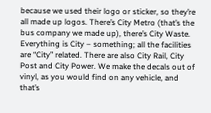because we used their logo or sticker, so they’re all made up logos. There’s City Metro (that’s the bus company we made up), there’s City Waste. Everything is City – something; all the facilities are “City” related. There are also City Rail, City Post and City Power. We make the decals out of vinyl, as you would find on any vehicle, and that’s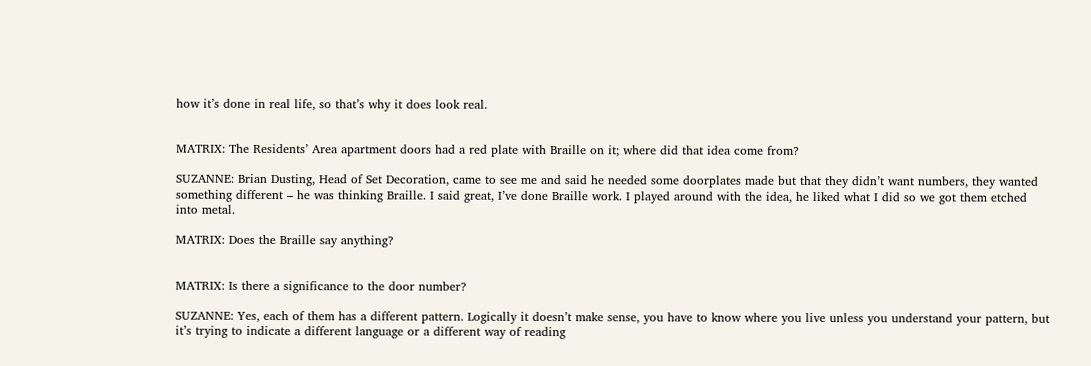how it’s done in real life, so that’s why it does look real.


MATRIX: The Residents’ Area apartment doors had a red plate with Braille on it; where did that idea come from?

SUZANNE: Brian Dusting, Head of Set Decoration, came to see me and said he needed some doorplates made but that they didn’t want numbers, they wanted something different – he was thinking Braille. I said great, I’ve done Braille work. I played around with the idea, he liked what I did so we got them etched into metal.

MATRIX: Does the Braille say anything?


MATRIX: Is there a significance to the door number?

SUZANNE: Yes, each of them has a different pattern. Logically it doesn’t make sense, you have to know where you live unless you understand your pattern, but it’s trying to indicate a different language or a different way of reading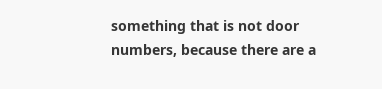something that is not door numbers, because there are a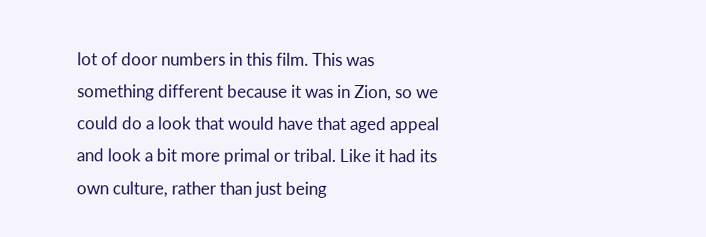lot of door numbers in this film. This was something different because it was in Zion, so we could do a look that would have that aged appeal and look a bit more primal or tribal. Like it had its own culture, rather than just being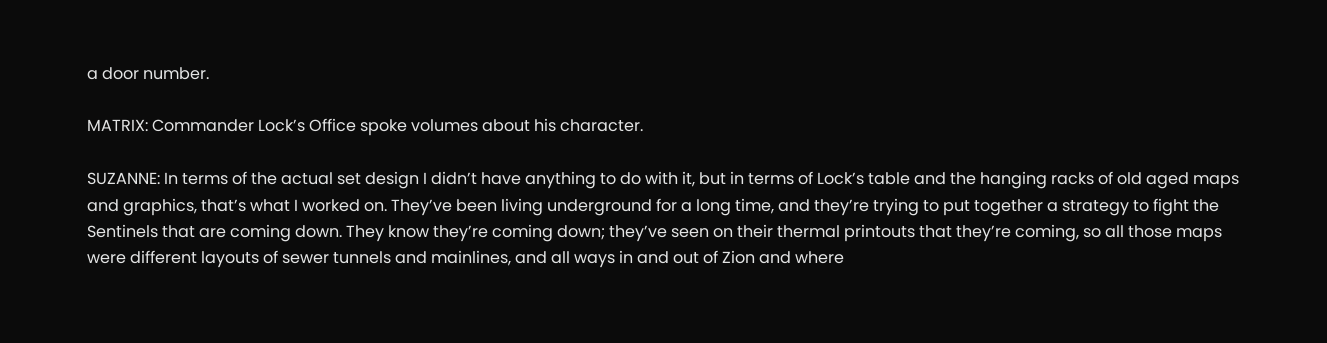a door number.

MATRIX: Commander Lock’s Office spoke volumes about his character.

SUZANNE: In terms of the actual set design I didn’t have anything to do with it, but in terms of Lock’s table and the hanging racks of old aged maps and graphics, that’s what I worked on. They’ve been living underground for a long time, and they’re trying to put together a strategy to fight the Sentinels that are coming down. They know they’re coming down; they’ve seen on their thermal printouts that they’re coming, so all those maps were different layouts of sewer tunnels and mainlines, and all ways in and out of Zion and where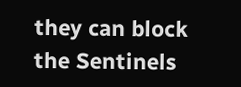they can block the Sentinels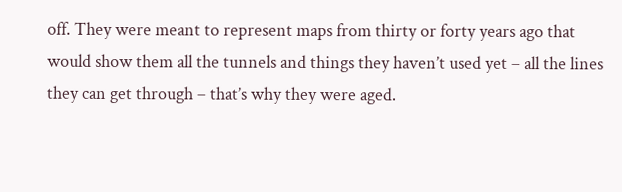off. They were meant to represent maps from thirty or forty years ago that would show them all the tunnels and things they haven’t used yet – all the lines they can get through – that’s why they were aged.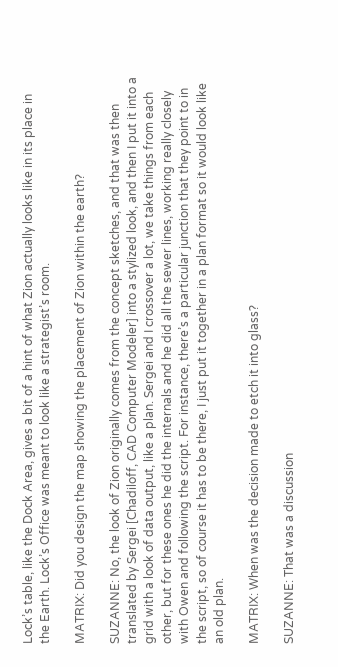Lock’s table, like the Dock Area, gives a bit of a hint of what Zion actually looks like in its place in the Earth. Lock’s Office was meant to look like a strategist’s room.

MATRIX: Did you design the map showing the placement of Zion within the earth?

SUZANNE: No, the look of Zion originally comes from the concept sketches, and that was then translated by Sergei [Chadiloff, CAD Computer Modeler] into a stylized look, and then I put it into a grid with a look of data output, like a plan. Sergei and I crossover a lot, we take things from each other, but for these ones he did the internals and he did all the sewer lines, working really closely with Owen and following the script. For instance, there’s a particular junction that they point to in the script, so of course it has to be there, I just put it together in a plan format so it would look like an old plan.

MATRIX: When was the decision made to etch it into glass?

SUZANNE: That was a discussion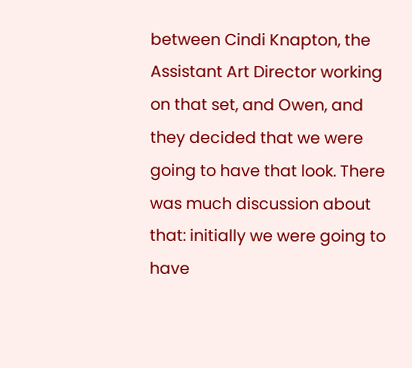between Cindi Knapton, the Assistant Art Director working on that set, and Owen, and they decided that we were going to have that look. There was much discussion about that: initially we were going to have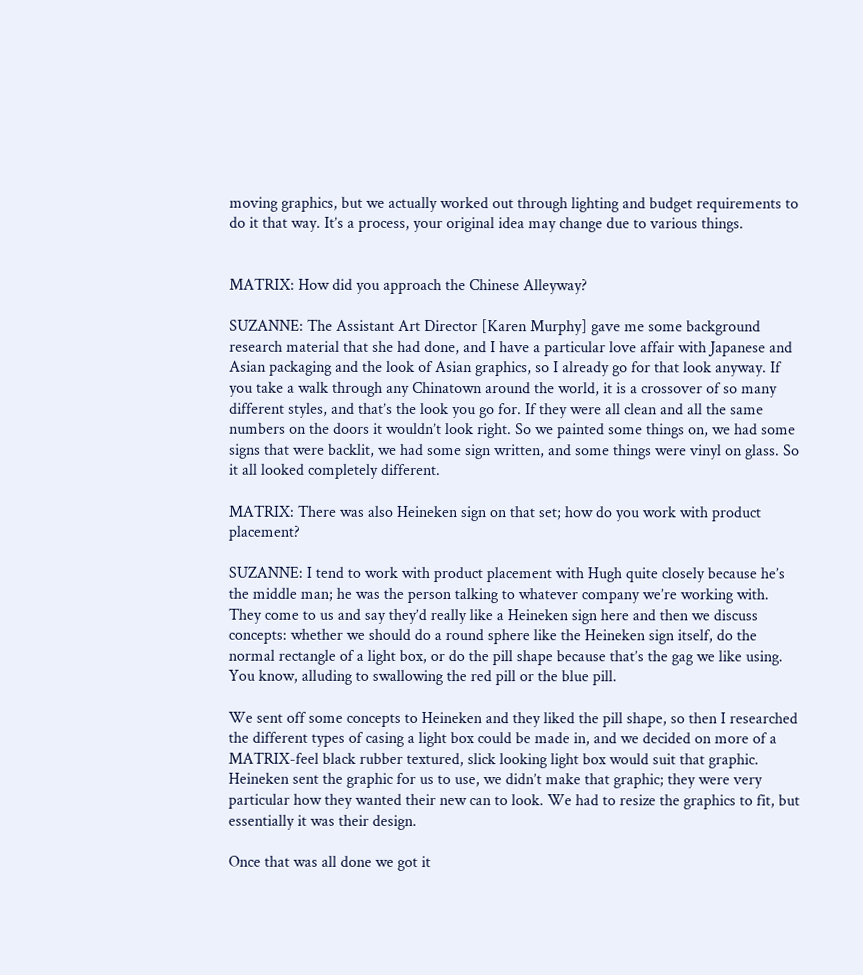moving graphics, but we actually worked out through lighting and budget requirements to do it that way. It’s a process, your original idea may change due to various things.


MATRIX: How did you approach the Chinese Alleyway?

SUZANNE: The Assistant Art Director [Karen Murphy] gave me some background research material that she had done, and I have a particular love affair with Japanese and Asian packaging and the look of Asian graphics, so I already go for that look anyway. If you take a walk through any Chinatown around the world, it is a crossover of so many different styles, and that’s the look you go for. If they were all clean and all the same numbers on the doors it wouldn’t look right. So we painted some things on, we had some signs that were backlit, we had some sign written, and some things were vinyl on glass. So it all looked completely different.

MATRIX: There was also Heineken sign on that set; how do you work with product placement?

SUZANNE: I tend to work with product placement with Hugh quite closely because he’s the middle man; he was the person talking to whatever company we’re working with. They come to us and say they’d really like a Heineken sign here and then we discuss concepts: whether we should do a round sphere like the Heineken sign itself, do the normal rectangle of a light box, or do the pill shape because that’s the gag we like using. You know, alluding to swallowing the red pill or the blue pill.

We sent off some concepts to Heineken and they liked the pill shape, so then I researched the different types of casing a light box could be made in, and we decided on more of a MATRIX-feel black rubber textured, slick looking light box would suit that graphic. Heineken sent the graphic for us to use, we didn’t make that graphic; they were very particular how they wanted their new can to look. We had to resize the graphics to fit, but essentially it was their design.

Once that was all done we got it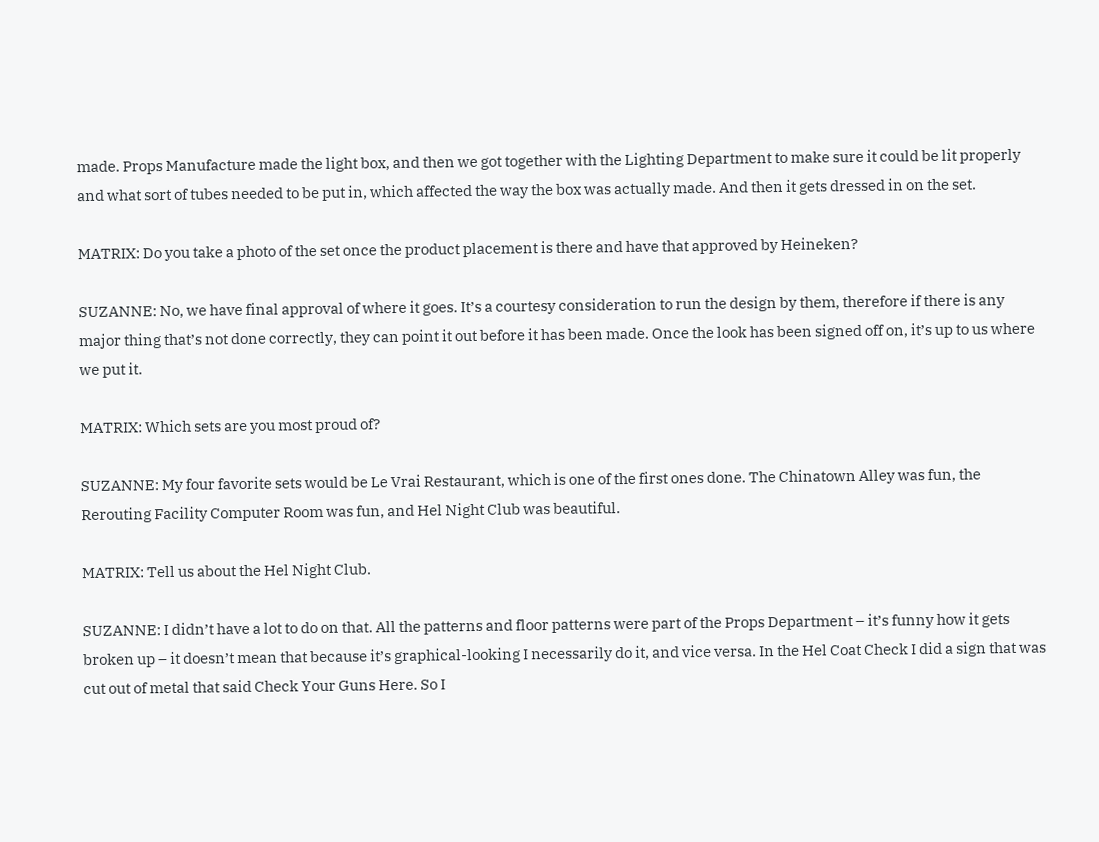made. Props Manufacture made the light box, and then we got together with the Lighting Department to make sure it could be lit properly and what sort of tubes needed to be put in, which affected the way the box was actually made. And then it gets dressed in on the set.

MATRIX: Do you take a photo of the set once the product placement is there and have that approved by Heineken?

SUZANNE: No, we have final approval of where it goes. It’s a courtesy consideration to run the design by them, therefore if there is any major thing that’s not done correctly, they can point it out before it has been made. Once the look has been signed off on, it’s up to us where we put it.

MATRIX: Which sets are you most proud of?

SUZANNE: My four favorite sets would be Le Vrai Restaurant, which is one of the first ones done. The Chinatown Alley was fun, the Rerouting Facility Computer Room was fun, and Hel Night Club was beautiful.

MATRIX: Tell us about the Hel Night Club.

SUZANNE: I didn’t have a lot to do on that. All the patterns and floor patterns were part of the Props Department – it’s funny how it gets broken up – it doesn’t mean that because it’s graphical-looking I necessarily do it, and vice versa. In the Hel Coat Check I did a sign that was cut out of metal that said Check Your Guns Here. So I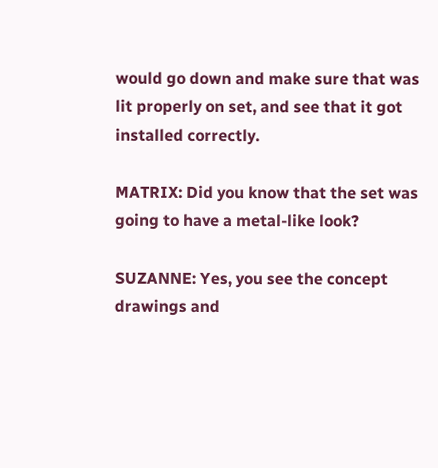would go down and make sure that was lit properly on set, and see that it got installed correctly.

MATRIX: Did you know that the set was going to have a metal-like look?

SUZANNE: Yes, you see the concept drawings and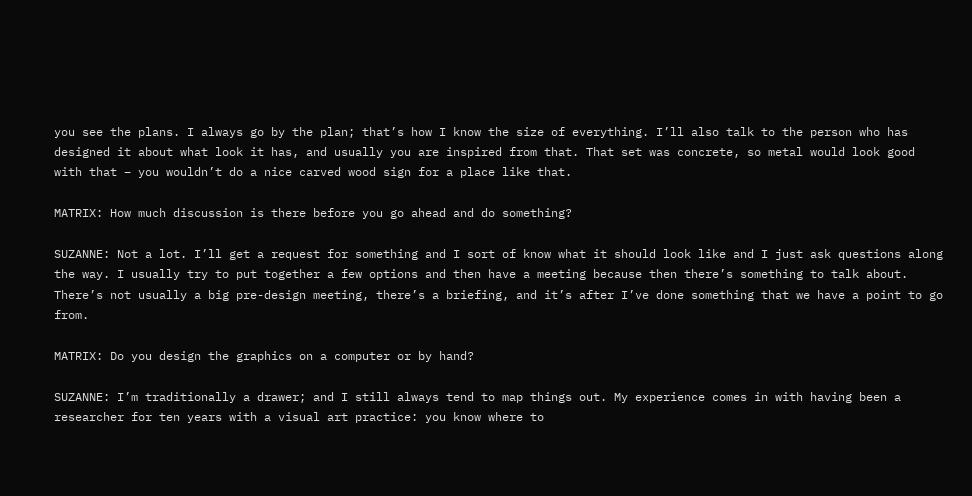you see the plans. I always go by the plan; that’s how I know the size of everything. I’ll also talk to the person who has designed it about what look it has, and usually you are inspired from that. That set was concrete, so metal would look good with that – you wouldn’t do a nice carved wood sign for a place like that.

MATRIX: How much discussion is there before you go ahead and do something?

SUZANNE: Not a lot. I’ll get a request for something and I sort of know what it should look like and I just ask questions along the way. I usually try to put together a few options and then have a meeting because then there’s something to talk about. There’s not usually a big pre-design meeting, there’s a briefing, and it’s after I’ve done something that we have a point to go from.

MATRIX: Do you design the graphics on a computer or by hand?

SUZANNE: I’m traditionally a drawer; and I still always tend to map things out. My experience comes in with having been a researcher for ten years with a visual art practice: you know where to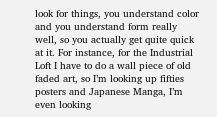look for things, you understand color and you understand form really well, so you actually get quite quick at it. For instance, for the Industrial Loft I have to do a wall piece of old faded art, so I’m looking up fifties posters and Japanese Manga, I’m even looking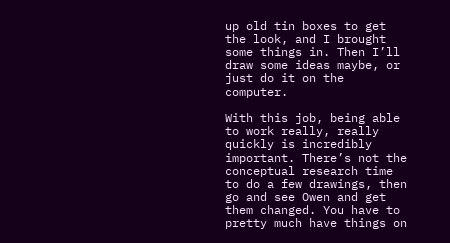up old tin boxes to get the look, and I brought some things in. Then I’ll draw some ideas maybe, or just do it on the computer.

With this job, being able to work really, really quickly is incredibly important. There’s not the conceptual research time to do a few drawings, then go and see Owen and get them changed. You have to pretty much have things on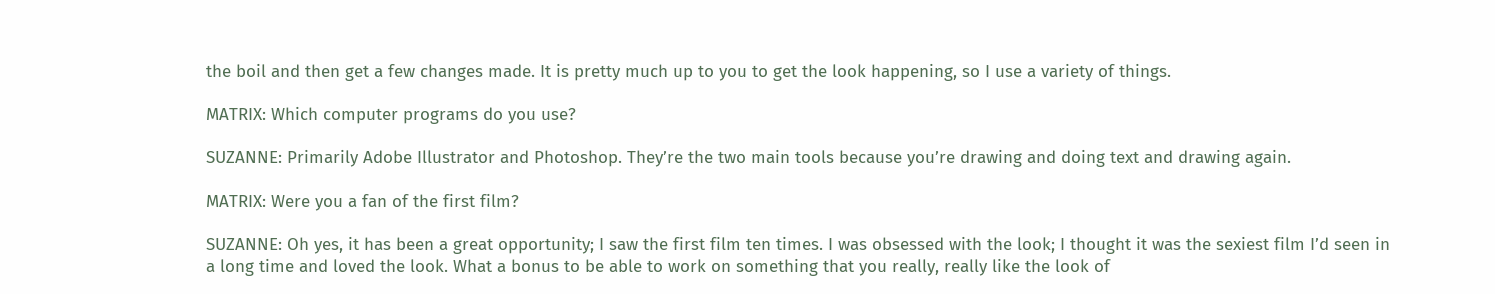the boil and then get a few changes made. It is pretty much up to you to get the look happening, so I use a variety of things.

MATRIX: Which computer programs do you use?

SUZANNE: Primarily Adobe Illustrator and Photoshop. They’re the two main tools because you’re drawing and doing text and drawing again.

MATRIX: Were you a fan of the first film?

SUZANNE: Oh yes, it has been a great opportunity; I saw the first film ten times. I was obsessed with the look; I thought it was the sexiest film I’d seen in a long time and loved the look. What a bonus to be able to work on something that you really, really like the look of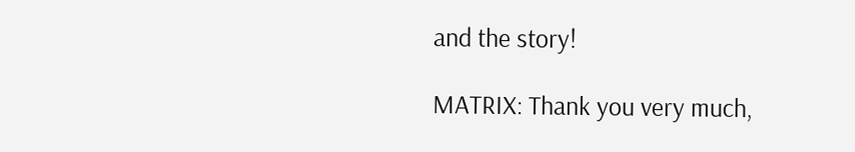and the story!

MATRIX: Thank you very much,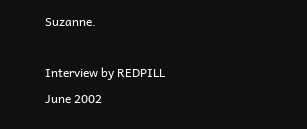Suzanne.

Interview by REDPILL
June 2002